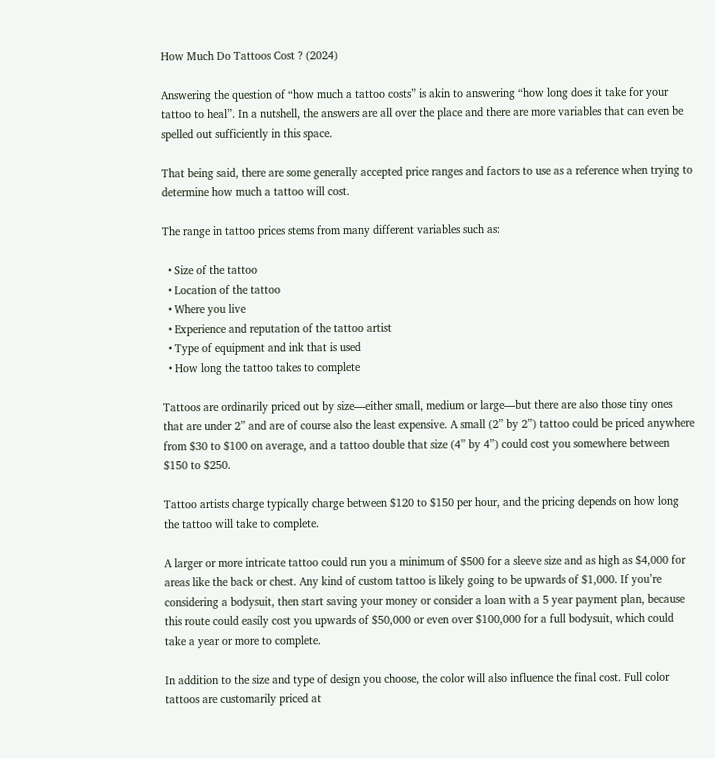How Much Do Tattoos Cost ? (2024)

Answering the question of “how much a tattoo costs” is akin to answering “how long does it take for your tattoo to heal”. In a nutshell, the answers are all over the place and there are more variables that can even be spelled out sufficiently in this space.

That being said, there are some generally accepted price ranges and factors to use as a reference when trying to determine how much a tattoo will cost.

The range in tattoo prices stems from many different variables such as:

  • Size of the tattoo
  • Location of the tattoo
  • Where you live
  • Experience and reputation of the tattoo artist
  • Type of equipment and ink that is used
  • How long the tattoo takes to complete

Tattoos are ordinarily priced out by size—either small, medium or large—but there are also those tiny ones that are under 2” and are of course also the least expensive. A small (2” by 2”) tattoo could be priced anywhere from $30 to $100 on average, and a tattoo double that size (4” by 4”) could cost you somewhere between $150 to $250.

Tattoo artists charge typically charge between $120 to $150 per hour, and the pricing depends on how long the tattoo will take to complete.

A larger or more intricate tattoo could run you a minimum of $500 for a sleeve size and as high as $4,000 for areas like the back or chest. Any kind of custom tattoo is likely going to be upwards of $1,000. If you’re considering a bodysuit, then start saving your money or consider a loan with a 5 year payment plan, because this route could easily cost you upwards of $50,000 or even over $100,000 for a full bodysuit, which could take a year or more to complete.

In addition to the size and type of design you choose, the color will also influence the final cost. Full color tattoos are customarily priced at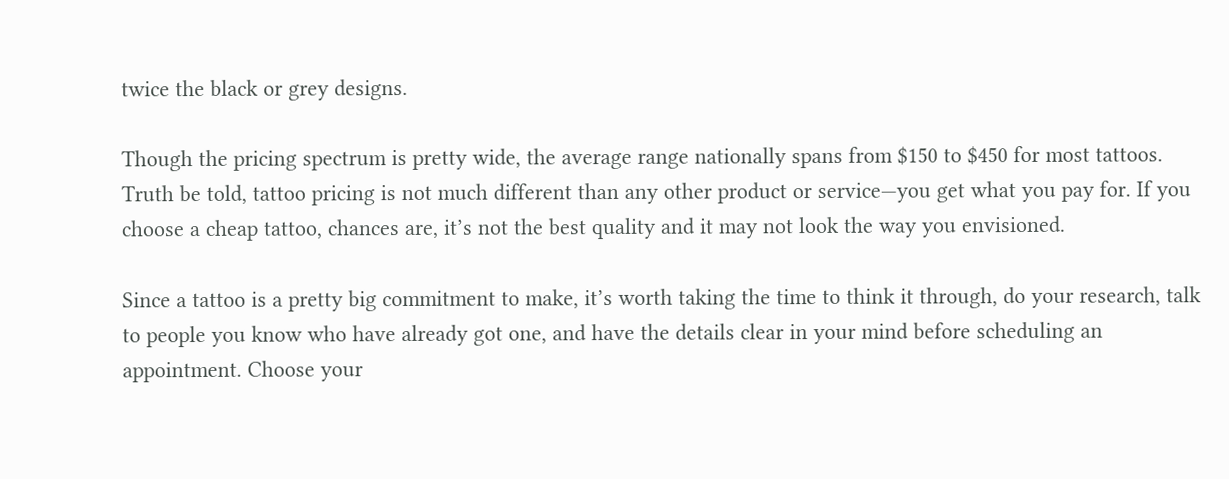twice the black or grey designs.

Though the pricing spectrum is pretty wide, the average range nationally spans from $150 to $450 for most tattoos. Truth be told, tattoo pricing is not much different than any other product or service—you get what you pay for. If you choose a cheap tattoo, chances are, it’s not the best quality and it may not look the way you envisioned.

Since a tattoo is a pretty big commitment to make, it’s worth taking the time to think it through, do your research, talk to people you know who have already got one, and have the details clear in your mind before scheduling an appointment. Choose your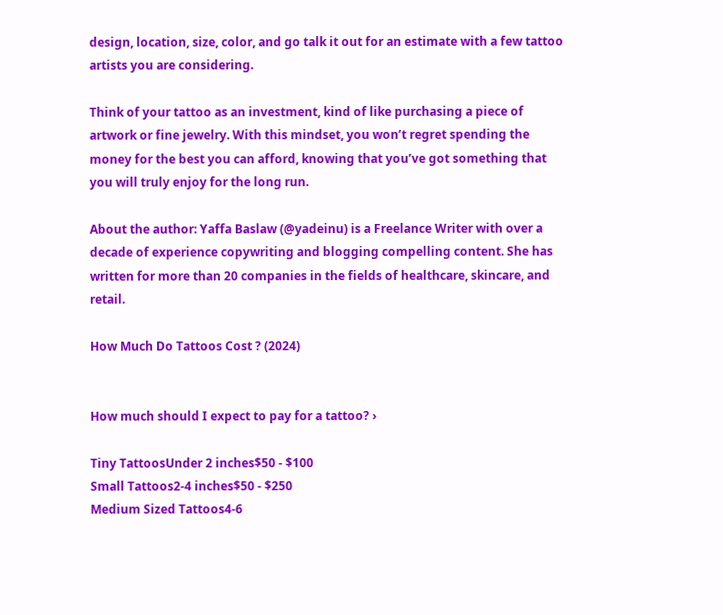design, location, size, color, and go talk it out for an estimate with a few tattoo artists you are considering.

Think of your tattoo as an investment, kind of like purchasing a piece of artwork or fine jewelry. With this mindset, you won’t regret spending the money for the best you can afford, knowing that you’ve got something that you will truly enjoy for the long run.

About the author: Yaffa Baslaw (@yadeinu) is a Freelance Writer with over a decade of experience copywriting and blogging compelling content. She has written for more than 20 companies in the fields of healthcare, skincare, and retail.

How Much Do Tattoos Cost ? (2024)


How much should I expect to pay for a tattoo? ›

Tiny TattoosUnder 2 inches$50 - $100
Small Tattoos2-4 inches$50 - $250
Medium Sized Tattoos4-6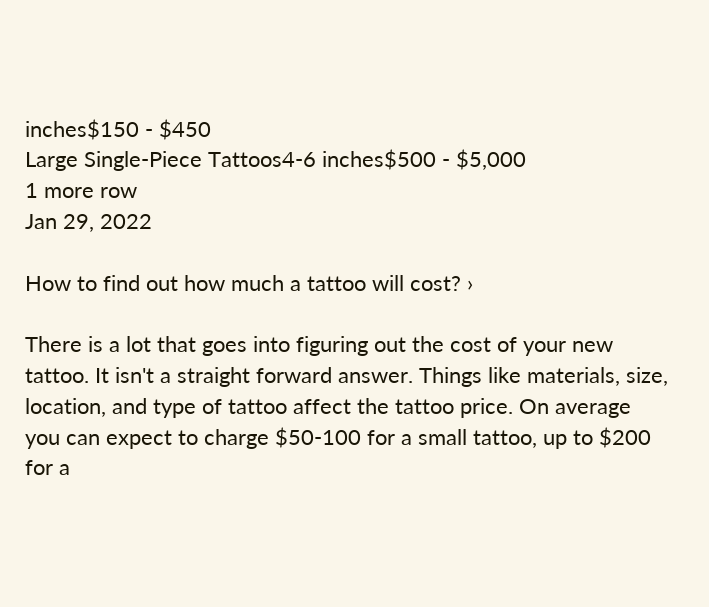inches$150 - $450
Large Single-Piece Tattoos4-6 inches$500 - $5,000
1 more row
Jan 29, 2022

How to find out how much a tattoo will cost? ›

There is a lot that goes into figuring out the cost of your new tattoo. It isn't a straight forward answer. Things like materials, size, location, and type of tattoo affect the tattoo price. On average you can expect to charge $50-100 for a small tattoo, up to $200 for a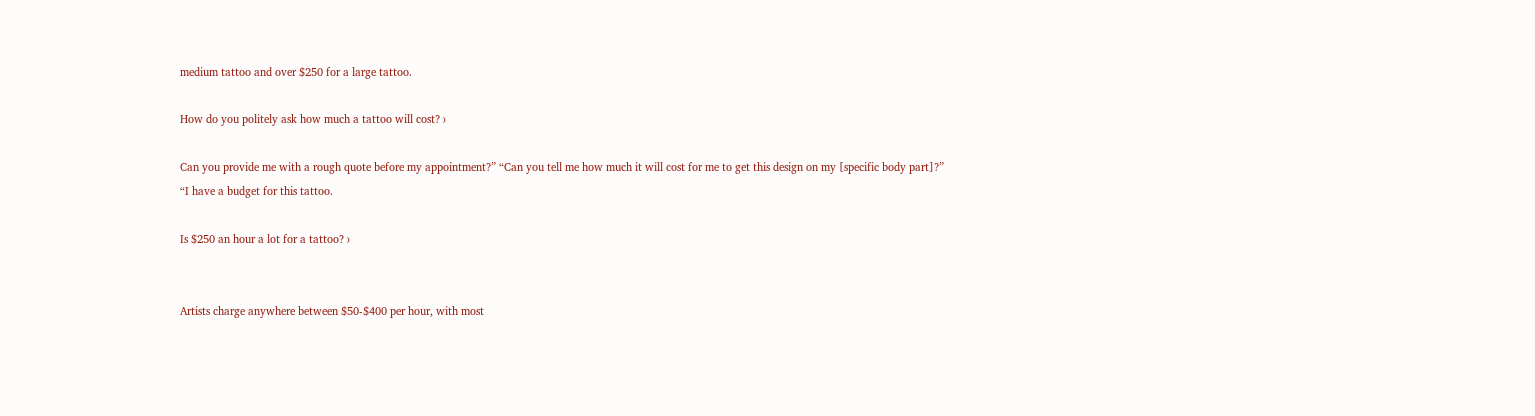medium tattoo and over $250 for a large tattoo.

How do you politely ask how much a tattoo will cost? ›

Can you provide me with a rough quote before my appointment?” “Can you tell me how much it will cost for me to get this design on my [specific body part]?” “I have a budget for this tattoo.

Is $250 an hour a lot for a tattoo? ›


Artists charge anywhere between $50-$400 per hour, with most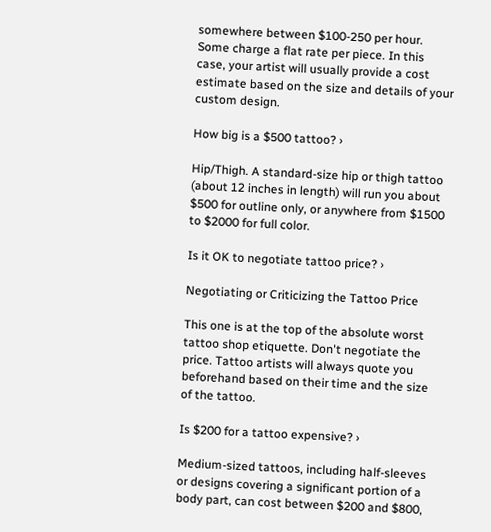somewhere between $100-250 per hour. Some charge a flat rate per piece. In this case, your artist will usually provide a cost estimate based on the size and details of your custom design.

How big is a $500 tattoo? ›

Hip/Thigh. A standard-size hip or thigh tattoo (about 12 inches in length) will run you about $500 for outline only, or anywhere from $1500 to $2000 for full color.

Is it OK to negotiate tattoo price? ›

Negotiating or Criticizing the Tattoo Price

This one is at the top of the absolute worst tattoo shop etiquette. Don't negotiate the price. Tattoo artists will always quote you beforehand based on their time and the size of the tattoo.

Is $200 for a tattoo expensive? ›

Medium-sized tattoos, including half-sleeves or designs covering a significant portion of a body part, can cost between $200 and $800,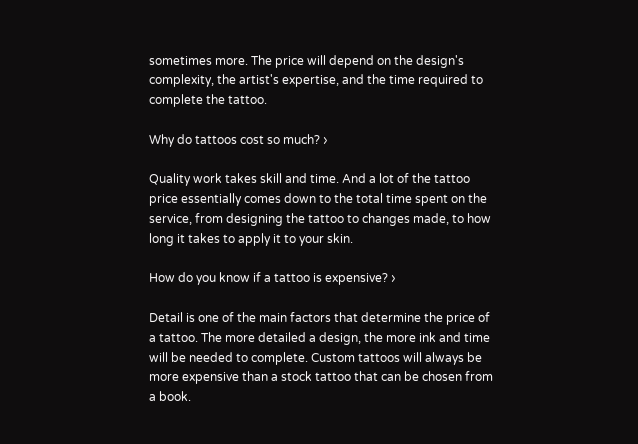sometimes more. The price will depend on the design's complexity, the artist's expertise, and the time required to complete the tattoo.

Why do tattoos cost so much? ›

Quality work takes skill and time. And a lot of the tattoo price essentially comes down to the total time spent on the service, from designing the tattoo to changes made, to how long it takes to apply it to your skin.

How do you know if a tattoo is expensive? ›

Detail is one of the main factors that determine the price of a tattoo. The more detailed a design, the more ink and time will be needed to complete. Custom tattoos will always be more expensive than a stock tattoo that can be chosen from a book.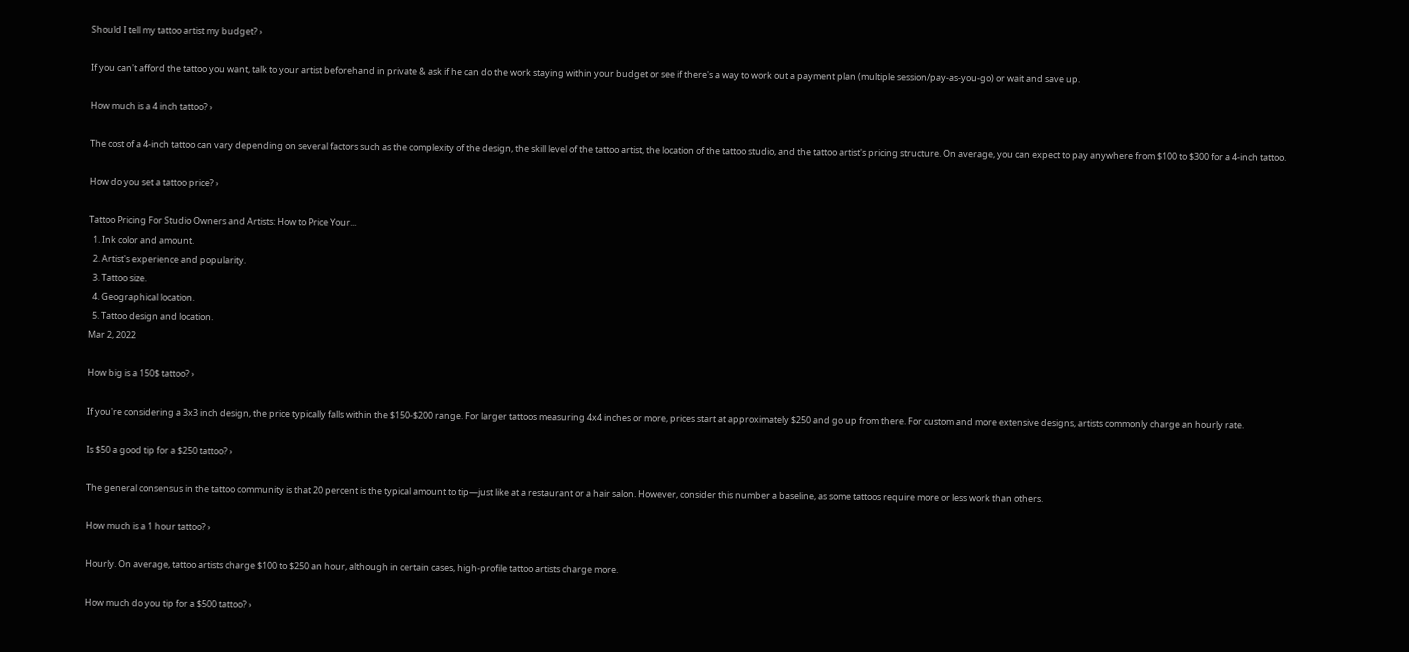Should I tell my tattoo artist my budget? ›

If you can't afford the tattoo you want, talk to your artist beforehand in private & ask if he can do the work staying within your budget or see if there's a way to work out a payment plan (multiple session/pay-as-you-go) or wait and save up.

How much is a 4 inch tattoo? ›

The cost of a 4-inch tattoo can vary depending on several factors such as the complexity of the design, the skill level of the tattoo artist, the location of the tattoo studio, and the tattoo artist's pricing structure. On average, you can expect to pay anywhere from $100 to $300 for a 4-inch tattoo.

How do you set a tattoo price? ›

Tattoo Pricing For Studio Owners and Artists: How to Price Your...
  1. Ink color and amount.
  2. Artist's experience and popularity.
  3. Tattoo size.
  4. Geographical location.
  5. Tattoo design and location.
Mar 2, 2022

How big is a 150$ tattoo? ›

If you're considering a 3x3 inch design, the price typically falls within the $150-$200 range. For larger tattoos measuring 4x4 inches or more, prices start at approximately $250 and go up from there. For custom and more extensive designs, artists commonly charge an hourly rate.

Is $50 a good tip for a $250 tattoo? ›

The general consensus in the tattoo community is that 20 percent is the typical amount to tip—just like at a restaurant or a hair salon. However, consider this number a baseline, as some tattoos require more or less work than others.

How much is a 1 hour tattoo? ›

Hourly. On average, tattoo artists charge $100 to $250 an hour, although in certain cases, high-profile tattoo artists charge more.

How much do you tip for a $500 tattoo? ›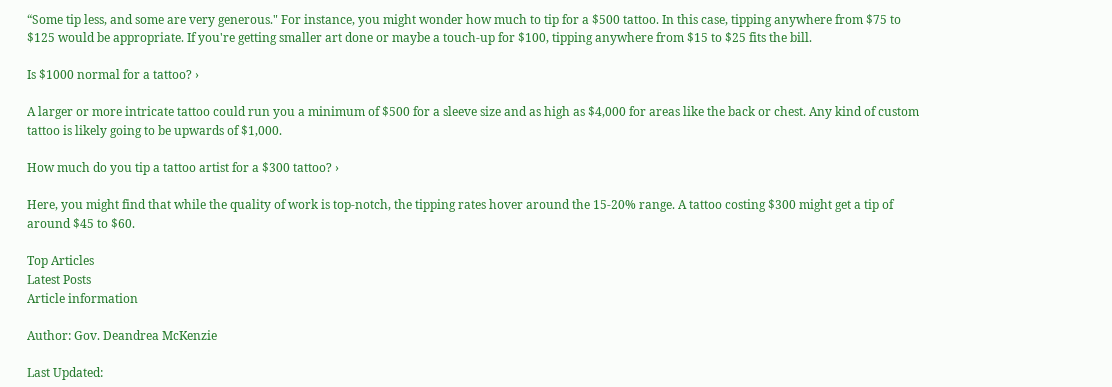“Some tip less, and some are very generous." For instance, you might wonder how much to tip for a $500 tattoo. In this case, tipping anywhere from $75 to $125 would be appropriate. If you're getting smaller art done or maybe a touch-up for $100, tipping anywhere from $15 to $25 fits the bill.

Is $1000 normal for a tattoo? ›

A larger or more intricate tattoo could run you a minimum of $500 for a sleeve size and as high as $4,000 for areas like the back or chest. Any kind of custom tattoo is likely going to be upwards of $1,000.

How much do you tip a tattoo artist for a $300 tattoo? ›

Here, you might find that while the quality of work is top-notch, the tipping rates hover around the 15-20% range. A tattoo costing $300 might get a tip of around $45 to $60.

Top Articles
Latest Posts
Article information

Author: Gov. Deandrea McKenzie

Last Updated: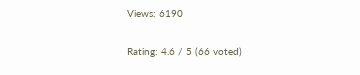Views: 6190

Rating: 4.6 / 5 (66 voted)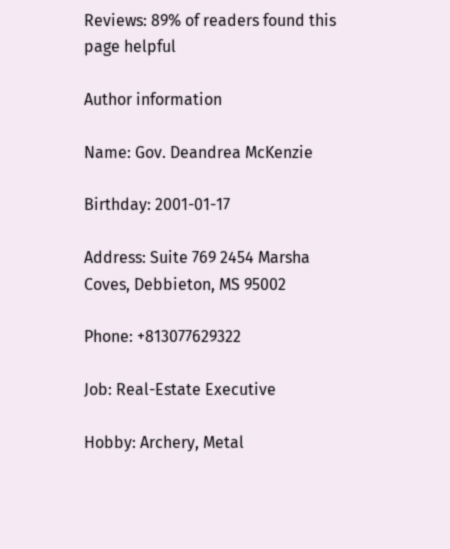Reviews: 89% of readers found this page helpful

Author information

Name: Gov. Deandrea McKenzie

Birthday: 2001-01-17

Address: Suite 769 2454 Marsha Coves, Debbieton, MS 95002

Phone: +813077629322

Job: Real-Estate Executive

Hobby: Archery, Metal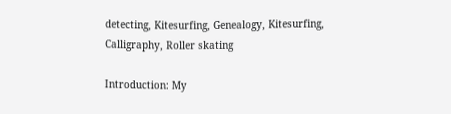detecting, Kitesurfing, Genealogy, Kitesurfing, Calligraphy, Roller skating

Introduction: My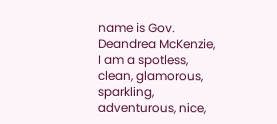name is Gov. Deandrea McKenzie, I am a spotless, clean, glamorous, sparkling, adventurous, nice,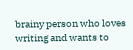brainy person who loves writing and wants to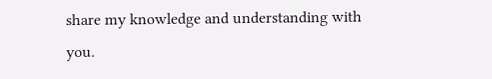share my knowledge and understanding with you.